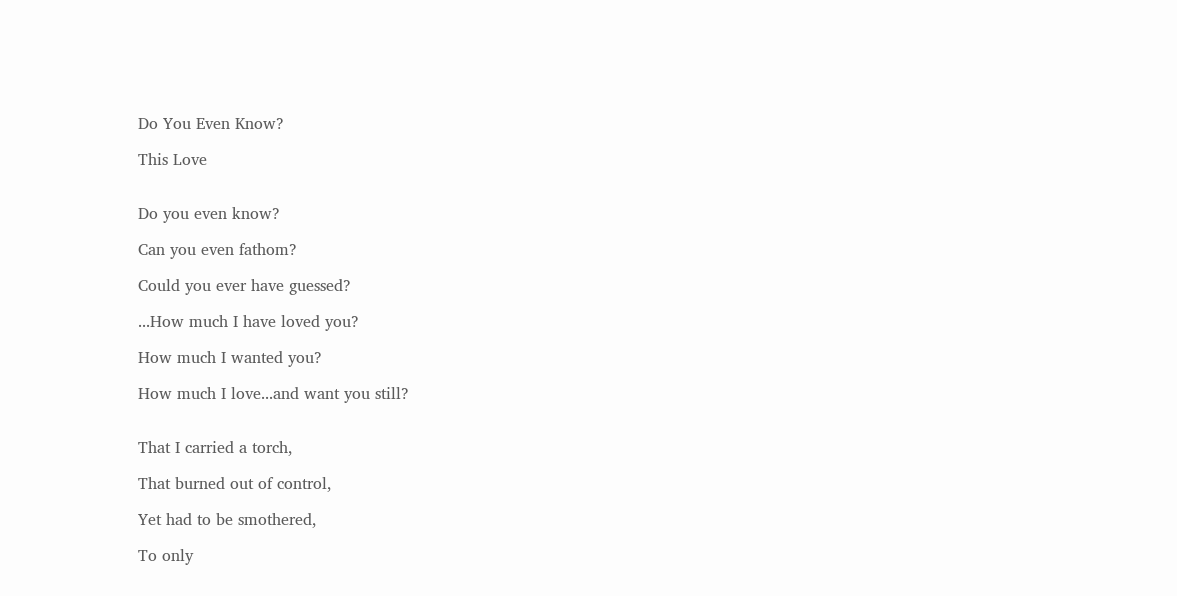Do You Even Know?

This Love


Do you even know?

Can you even fathom?

Could you ever have guessed?

...How much I have loved you?

How much I wanted you?

How much I love...and want you still?


That I carried a torch,

That burned out of control,

Yet had to be smothered,

To only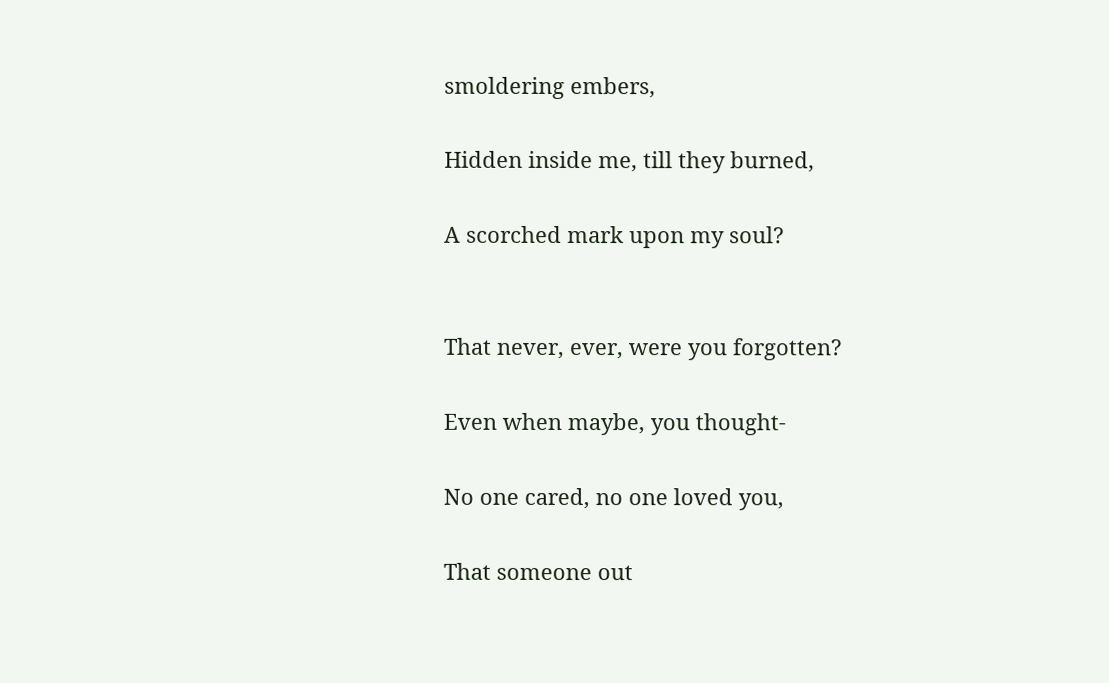smoldering embers,

Hidden inside me, till they burned,

A scorched mark upon my soul?


That never, ever, were you forgotten?

Even when maybe, you thought-

No one cared, no one loved you,

That someone out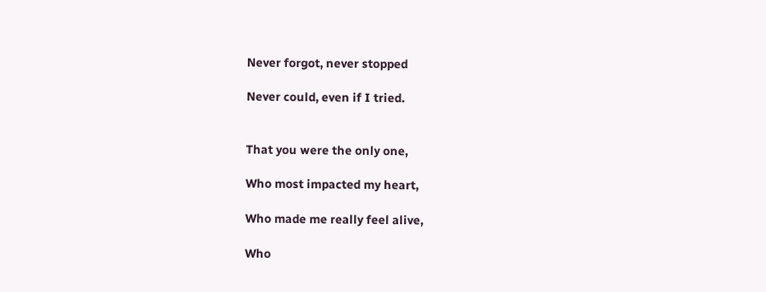Never forgot, never stopped

Never could, even if I tried.


That you were the only one,

Who most impacted my heart,

Who made me really feel alive,

Who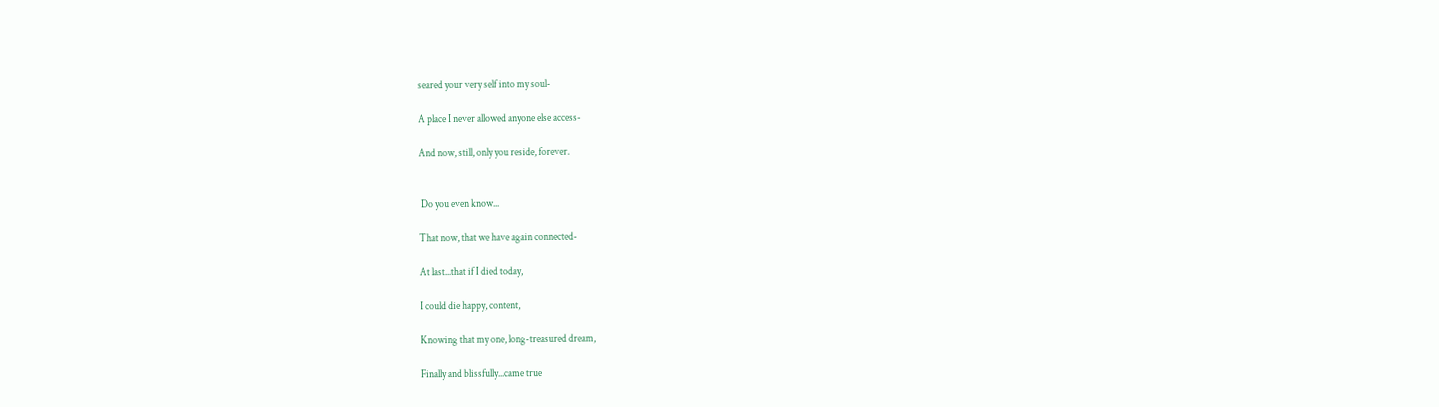seared your very self into my soul-

A place I never allowed anyone else access-

And now, still, only you reside, forever.


 Do you even know...

That now, that we have again connected-

At last...that if I died today,

I could die happy, content,

Knowing that my one, long-treasured dream,

Finally and blissfully...came true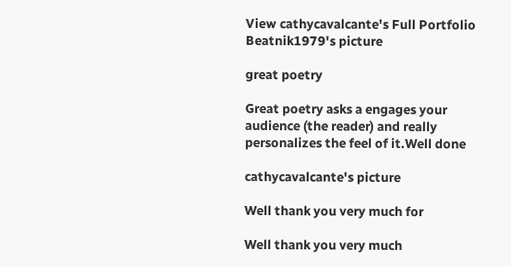View cathycavalcante's Full Portfolio
Beatnik1979's picture

great poetry

Great poetry asks a engages your audience (the reader) and really personalizes the feel of it.Well done

cathycavalcante's picture

Well thank you very much for

Well thank you very much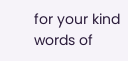for your kind words of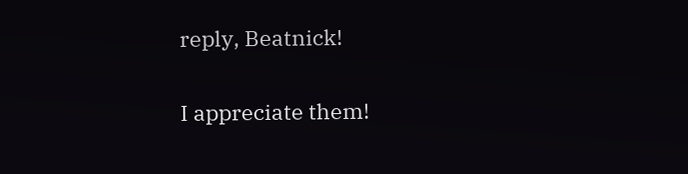reply, Beatnick!

I appreciate them!